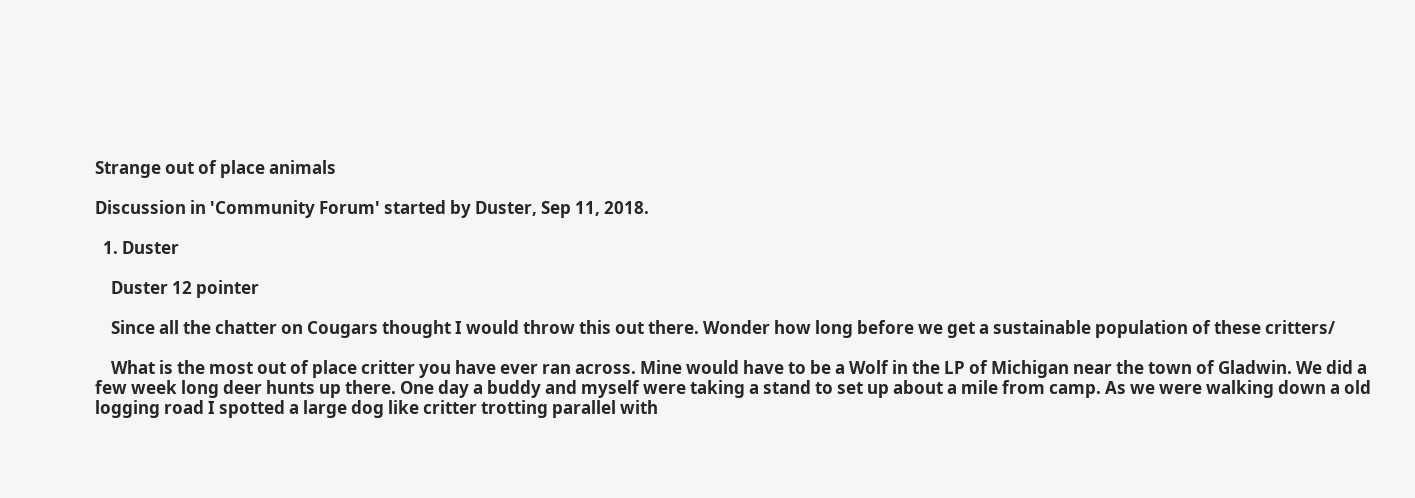Strange out of place animals

Discussion in 'Community Forum' started by Duster, Sep 11, 2018.

  1. Duster

    Duster 12 pointer

    Since all the chatter on Cougars thought I would throw this out there. Wonder how long before we get a sustainable population of these critters/

    What is the most out of place critter you have ever ran across. Mine would have to be a Wolf in the LP of Michigan near the town of Gladwin. We did a few week long deer hunts up there. One day a buddy and myself were taking a stand to set up about a mile from camp. As we were walking down a old logging road I spotted a large dog like critter trotting parallel with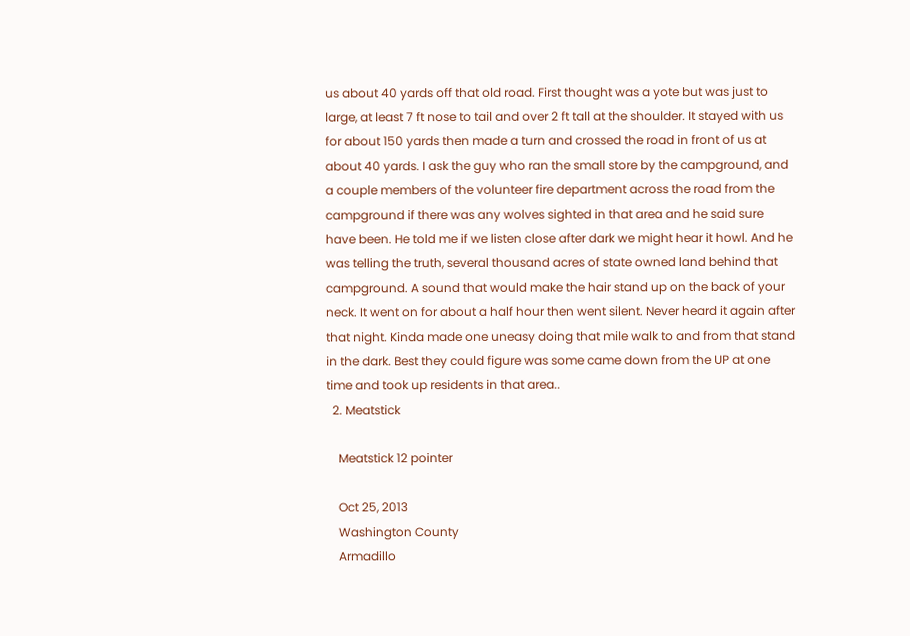us about 40 yards off that old road. First thought was a yote but was just to large, at least 7 ft nose to tail and over 2 ft tall at the shoulder. It stayed with us for about 150 yards then made a turn and crossed the road in front of us at about 40 yards. I ask the guy who ran the small store by the campground, and a couple members of the volunteer fire department across the road from the campground if there was any wolves sighted in that area and he said sure have been. He told me if we listen close after dark we might hear it howl. And he was telling the truth, several thousand acres of state owned land behind that campground. A sound that would make the hair stand up on the back of your neck. It went on for about a half hour then went silent. Never heard it again after that night. Kinda made one uneasy doing that mile walk to and from that stand in the dark. Best they could figure was some came down from the UP at one time and took up residents in that area..
  2. Meatstick

    Meatstick 12 pointer

    Oct 25, 2013
    Washington County
    Armadillo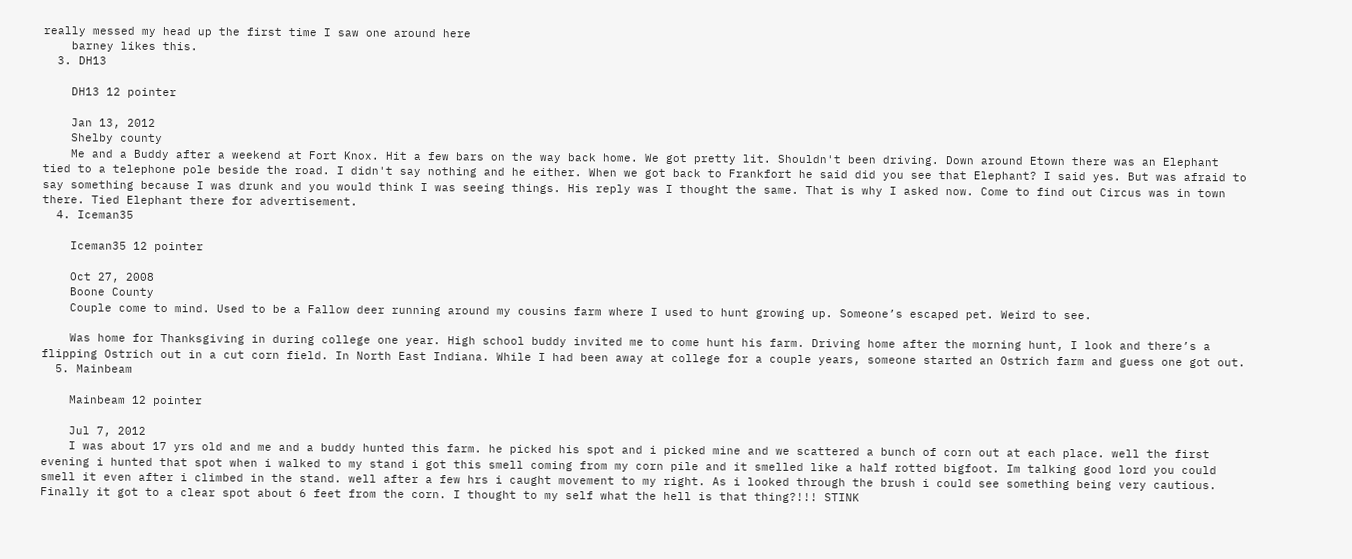really messed my head up the first time I saw one around here
    barney likes this.
  3. DH13

    DH13 12 pointer

    Jan 13, 2012
    Shelby county
    Me and a Buddy after a weekend at Fort Knox. Hit a few bars on the way back home. We got pretty lit. Shouldn't been driving. Down around Etown there was an Elephant tied to a telephone pole beside the road. I didn't say nothing and he either. When we got back to Frankfort he said did you see that Elephant? I said yes. But was afraid to say something because I was drunk and you would think I was seeing things. His reply was I thought the same. That is why I asked now. Come to find out Circus was in town there. Tied Elephant there for advertisement.
  4. Iceman35

    Iceman35 12 pointer

    Oct 27, 2008
    Boone County
    Couple come to mind. Used to be a Fallow deer running around my cousins farm where I used to hunt growing up. Someone’s escaped pet. Weird to see.

    Was home for Thanksgiving in during college one year. High school buddy invited me to come hunt his farm. Driving home after the morning hunt, I look and there’s a flipping Ostrich out in a cut corn field. In North East Indiana. While I had been away at college for a couple years, someone started an Ostrich farm and guess one got out.
  5. Mainbeam

    Mainbeam 12 pointer

    Jul 7, 2012
    I was about 17 yrs old and me and a buddy hunted this farm. he picked his spot and i picked mine and we scattered a bunch of corn out at each place. well the first evening i hunted that spot when i walked to my stand i got this smell coming from my corn pile and it smelled like a half rotted bigfoot. Im talking good lord you could smell it even after i climbed in the stand. well after a few hrs i caught movement to my right. As i looked through the brush i could see something being very cautious. Finally it got to a clear spot about 6 feet from the corn. I thought to my self what the hell is that thing?!!! STINK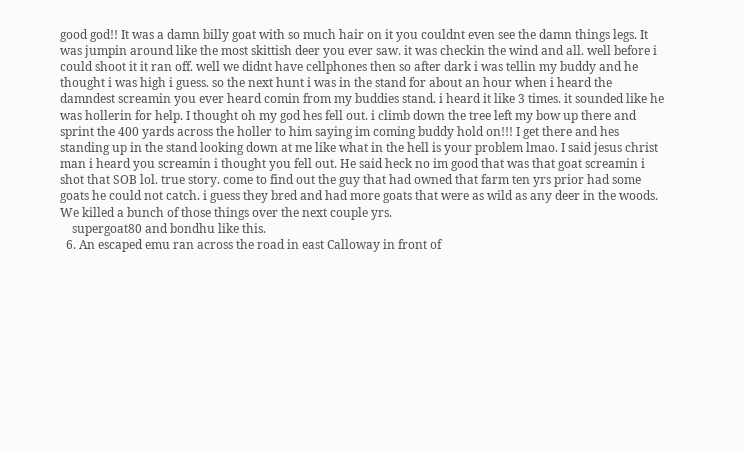good god!! It was a damn billy goat with so much hair on it you couldnt even see the damn things legs. It was jumpin around like the most skittish deer you ever saw. it was checkin the wind and all. well before i could shoot it it ran off. well we didnt have cellphones then so after dark i was tellin my buddy and he thought i was high i guess. so the next hunt i was in the stand for about an hour when i heard the damndest screamin you ever heard comin from my buddies stand. i heard it like 3 times. it sounded like he was hollerin for help. I thought oh my god hes fell out. i climb down the tree left my bow up there and sprint the 400 yards across the holler to him saying im coming buddy hold on!!! I get there and hes standing up in the stand looking down at me like what in the hell is your problem lmao. I said jesus christ man i heard you screamin i thought you fell out. He said heck no im good that was that goat screamin i shot that SOB lol. true story. come to find out the guy that had owned that farm ten yrs prior had some goats he could not catch. i guess they bred and had more goats that were as wild as any deer in the woods. We killed a bunch of those things over the next couple yrs.
    supergoat80 and bondhu like this.
  6. An escaped emu ran across the road in east Calloway in front of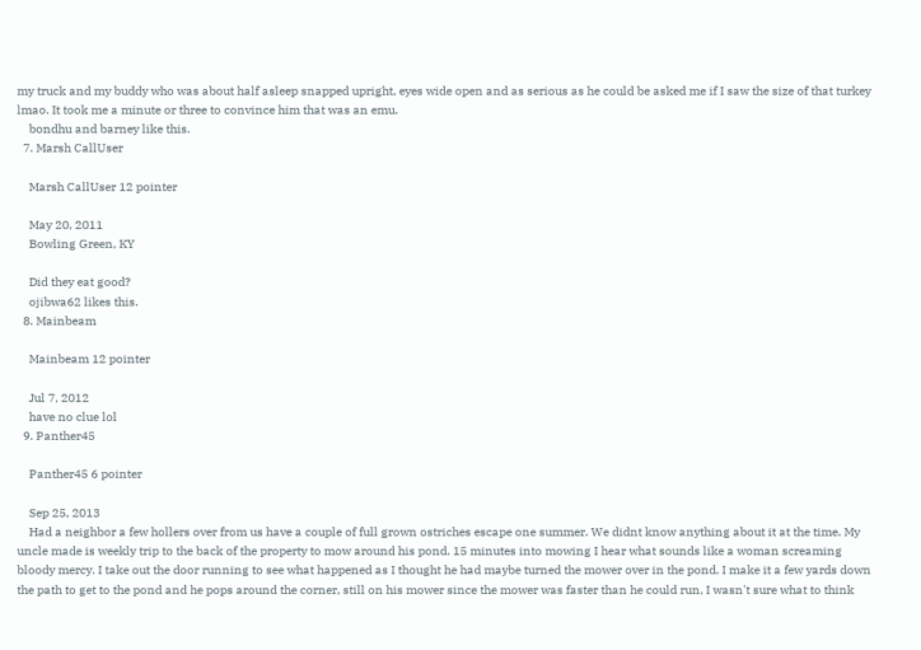my truck and my buddy who was about half asleep snapped upright, eyes wide open and as serious as he could be asked me if I saw the size of that turkey lmao. It took me a minute or three to convince him that was an emu.
    bondhu and barney like this.
  7. Marsh CallUser

    Marsh CallUser 12 pointer

    May 20, 2011
    Bowling Green, KY

    Did they eat good?
    ojibwa62 likes this.
  8. Mainbeam

    Mainbeam 12 pointer

    Jul 7, 2012
    have no clue lol
  9. Panther45

    Panther45 6 pointer

    Sep 25, 2013
    Had a neighbor a few hollers over from us have a couple of full grown ostriches escape one summer. We didnt know anything about it at the time. My uncle made is weekly trip to the back of the property to mow around his pond. 15 minutes into mowing I hear what sounds like a woman screaming bloody mercy. I take out the door running to see what happened as I thought he had maybe turned the mower over in the pond. I make it a few yards down the path to get to the pond and he pops around the corner, still on his mower since the mower was faster than he could run, I wasn't sure what to think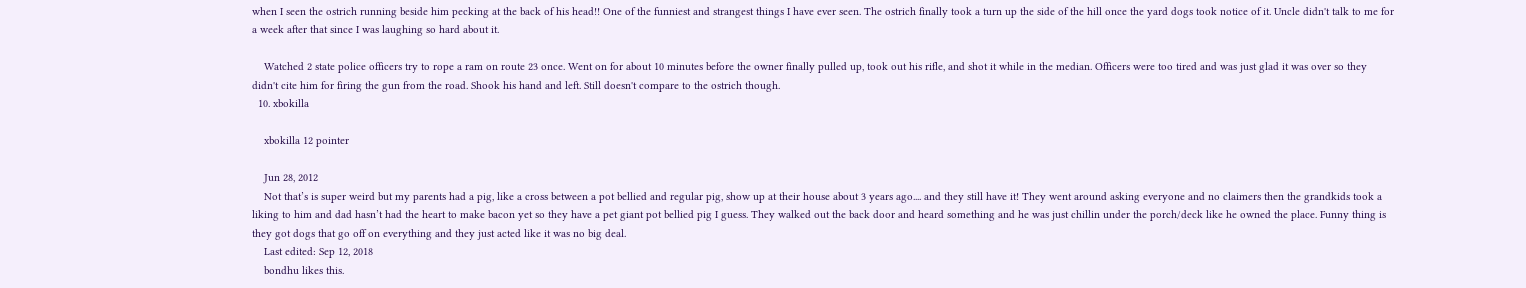when I seen the ostrich running beside him pecking at the back of his head!! One of the funniest and strangest things I have ever seen. The ostrich finally took a turn up the side of the hill once the yard dogs took notice of it. Uncle didn't talk to me for a week after that since I was laughing so hard about it.

    Watched 2 state police officers try to rope a ram on route 23 once. Went on for about 10 minutes before the owner finally pulled up, took out his rifle, and shot it while in the median. Officers were too tired and was just glad it was over so they didn't cite him for firing the gun from the road. Shook his hand and left. Still doesn't compare to the ostrich though.
  10. xbokilla

    xbokilla 12 pointer

    Jun 28, 2012
    Not that’s is super weird but my parents had a pig, like a cross between a pot bellied and regular pig, show up at their house about 3 years ago.... and they still have it! They went around asking everyone and no claimers then the grandkids took a liking to him and dad hasn’t had the heart to make bacon yet so they have a pet giant pot bellied pig I guess. They walked out the back door and heard something and he was just chillin under the porch/deck like he owned the place. Funny thing is they got dogs that go off on everything and they just acted like it was no big deal.
    Last edited: Sep 12, 2018
    bondhu likes this.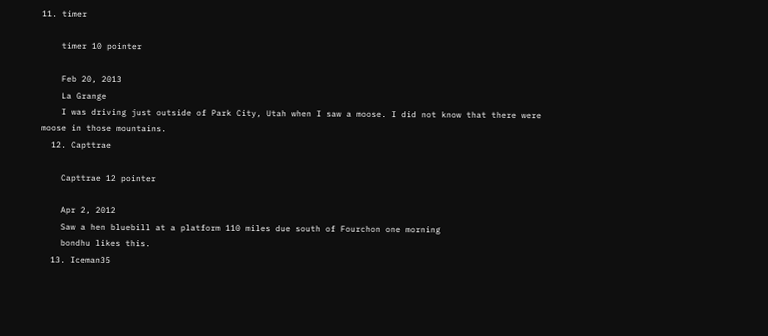11. timer

    timer 10 pointer

    Feb 20, 2013
    La Grange
    I was driving just outside of Park City, Utah when I saw a moose. I did not know that there were moose in those mountains.
  12. Capttrae

    Capttrae 12 pointer

    Apr 2, 2012
    Saw a hen bluebill at a platform 110 miles due south of Fourchon one morning
    bondhu likes this.
  13. Iceman35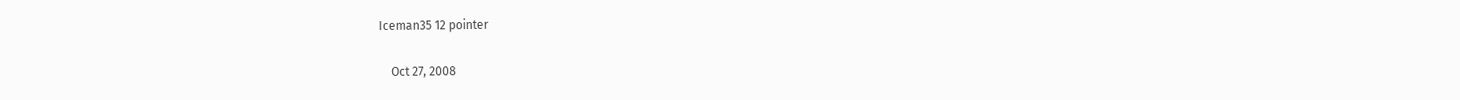Iceman35 12 pointer

    Oct 27, 2008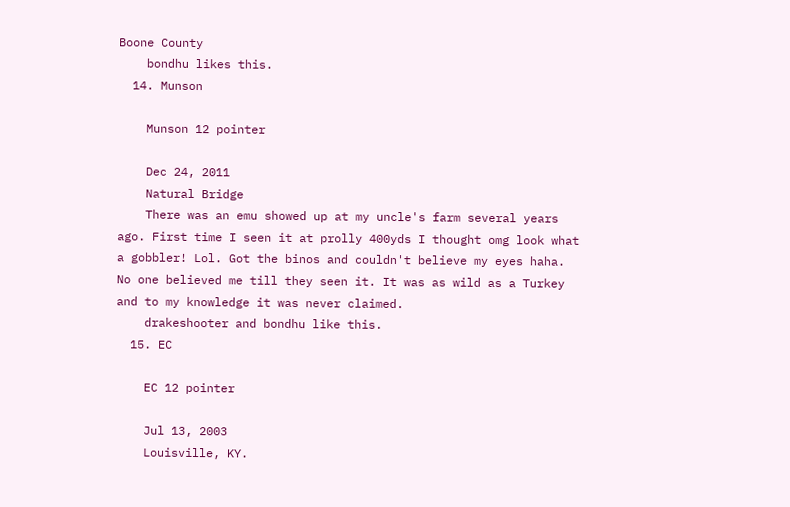Boone County
    bondhu likes this.
  14. Munson

    Munson 12 pointer

    Dec 24, 2011
    Natural Bridge
    There was an emu showed up at my uncle's farm several years ago. First time I seen it at prolly 400yds I thought omg look what a gobbler! Lol. Got the binos and couldn't believe my eyes haha. No one believed me till they seen it. It was as wild as a Turkey and to my knowledge it was never claimed.
    drakeshooter and bondhu like this.
  15. EC

    EC 12 pointer

    Jul 13, 2003
    Louisville, KY.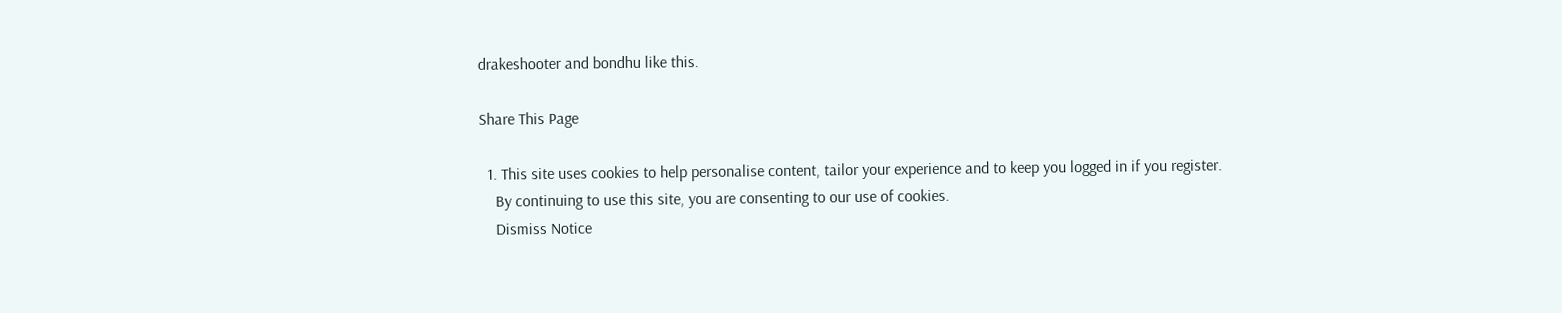drakeshooter and bondhu like this.

Share This Page

  1. This site uses cookies to help personalise content, tailor your experience and to keep you logged in if you register.
    By continuing to use this site, you are consenting to our use of cookies.
    Dismiss Notice